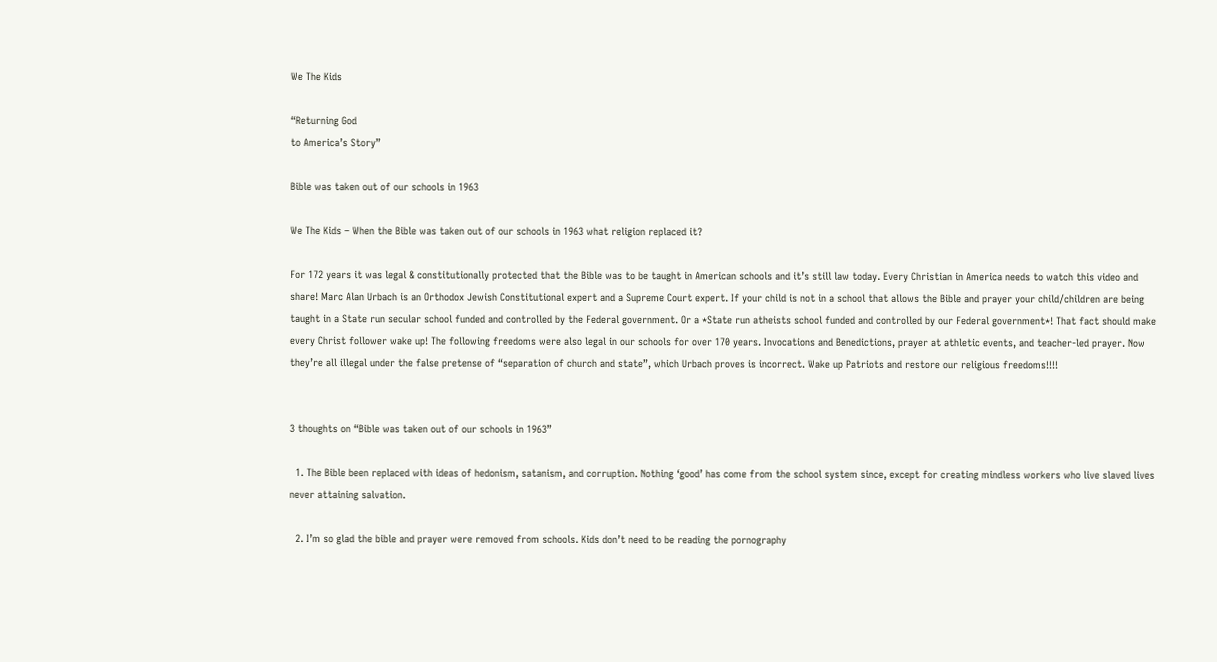We The Kids

“Returning God
to America’s Story”

Bible was taken out of our schools in 1963

We The Kids – When the Bible was taken out of our schools in 1963 what religion replaced it?

For 172 years it was legal & constitutionally protected that the Bible was to be taught in American schools and it’s still law today. Every Christian in America needs to watch this video and share! Marc Alan Urbach is an Orthodox Jewish Constitutional expert and a Supreme Court expert. If your child is not in a school that allows the Bible and prayer your child/children are being taught in a State run secular school funded and controlled by the Federal government. Or a *State run atheists school funded and controlled by our Federal government*! That fact should make every Christ follower wake up! The following freedoms were also legal in our schools for over 170 years. Invocations and Benedictions, prayer at athletic events, and teacher-led prayer. Now they’re all illegal under the false pretense of “separation of church and state”, which Urbach proves is incorrect. Wake up Patriots and restore our religious freedoms!!!!


3 thoughts on “Bible was taken out of our schools in 1963”

  1. The Bible been replaced with ideas of hedonism, satanism, and corruption. Nothing ‘good’ has come from the school system since, except for creating mindless workers who live slaved lives never attaining salvation.

  2. I’m so glad the bible and prayer were removed from schools. Kids don’t need to be reading the pornography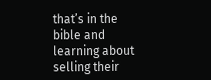that’s in the bible and learning about selling their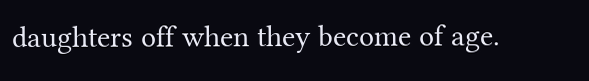daughters off when they become of age.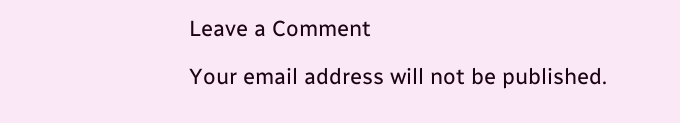Leave a Comment

Your email address will not be published.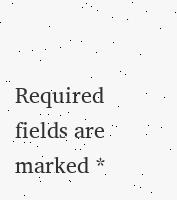Required fields are marked *